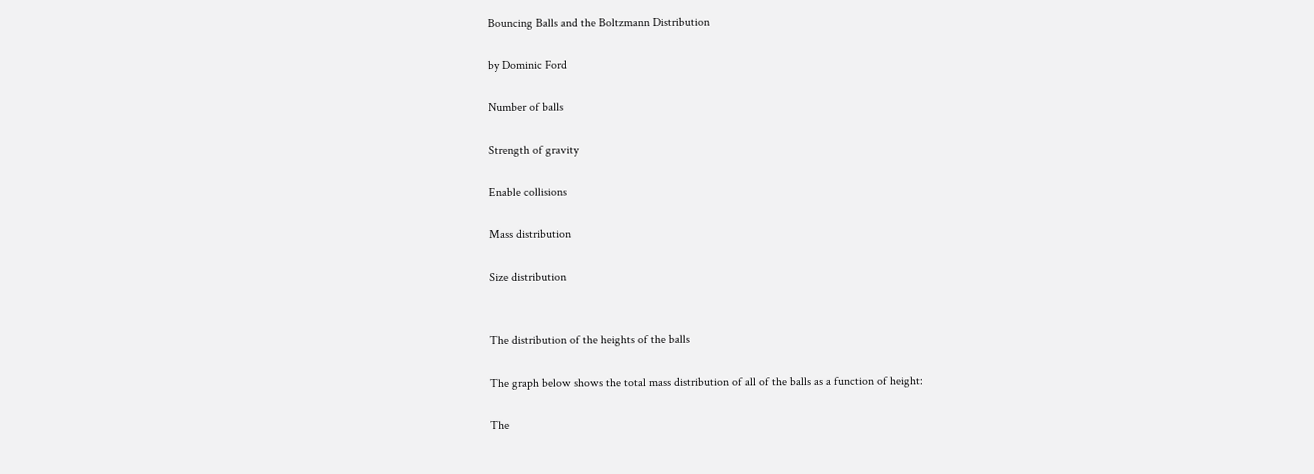Bouncing Balls and the Boltzmann Distribution

by Dominic Ford

Number of balls

Strength of gravity

Enable collisions

Mass distribution

Size distribution


The distribution of the heights of the balls

The graph below shows the total mass distribution of all of the balls as a function of height:

The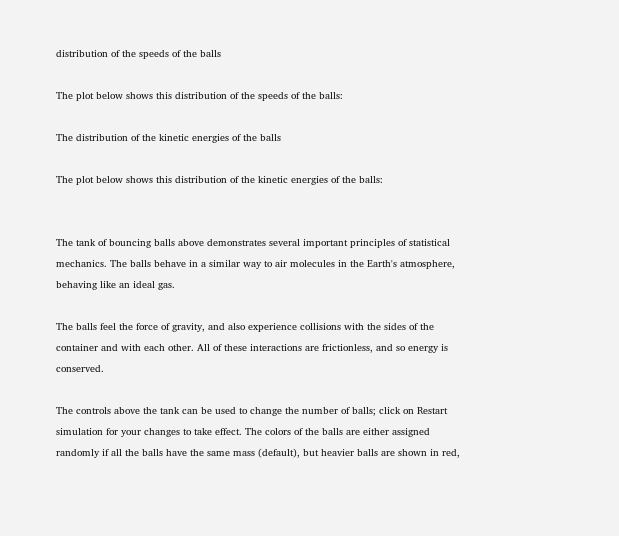distribution of the speeds of the balls

The plot below shows this distribution of the speeds of the balls:

The distribution of the kinetic energies of the balls

The plot below shows this distribution of the kinetic energies of the balls:


The tank of bouncing balls above demonstrates several important principles of statistical mechanics. The balls behave in a similar way to air molecules in the Earth's atmosphere, behaving like an ideal gas.

The balls feel the force of gravity, and also experience collisions with the sides of the container and with each other. All of these interactions are frictionless, and so energy is conserved.

The controls above the tank can be used to change the number of balls; click on Restart simulation for your changes to take effect. The colors of the balls are either assigned randomly if all the balls have the same mass (default), but heavier balls are shown in red,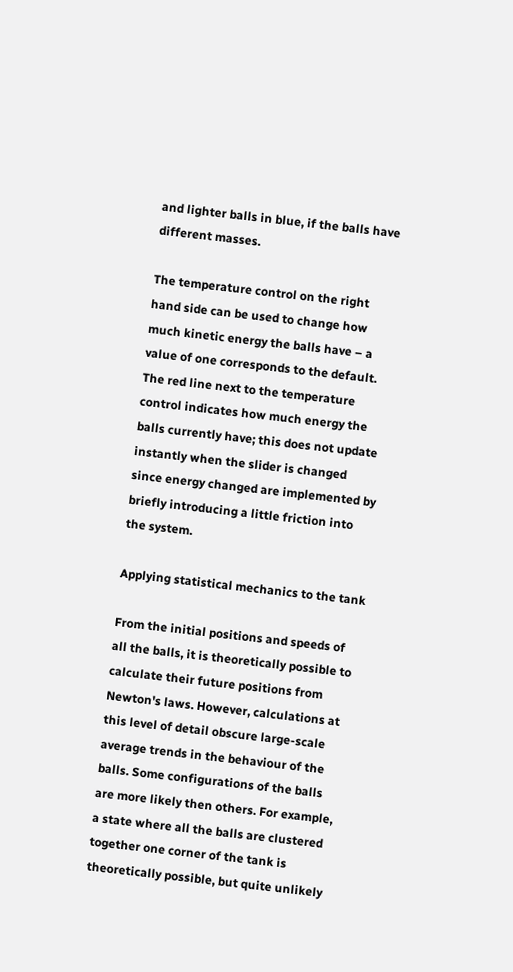and lighter balls in blue, if the balls have different masses.

The temperature control on the right hand side can be used to change how much kinetic energy the balls have – a value of one corresponds to the default. The red line next to the temperature control indicates how much energy the balls currently have; this does not update instantly when the slider is changed since energy changed are implemented by briefly introducing a little friction into the system.

Applying statistical mechanics to the tank

From the initial positions and speeds of all the balls, it is theoretically possible to calculate their future positions from Newton's laws. However, calculations at this level of detail obscure large-scale average trends in the behaviour of the balls. Some configurations of the balls are more likely then others. For example, a state where all the balls are clustered together one corner of the tank is theoretically possible, but quite unlikely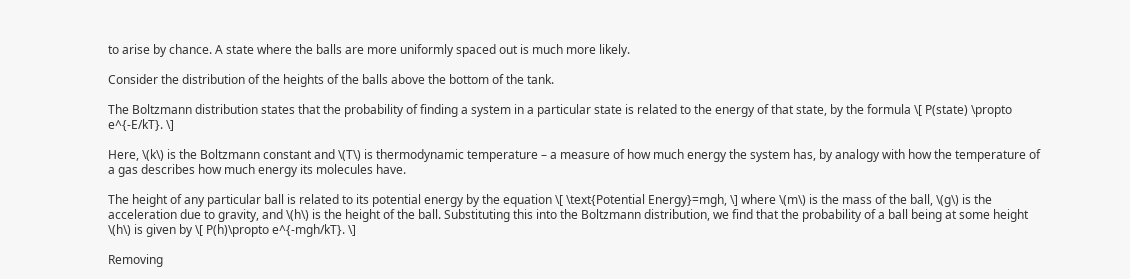to arise by chance. A state where the balls are more uniformly spaced out is much more likely.

Consider the distribution of the heights of the balls above the bottom of the tank.

The Boltzmann distribution states that the probability of finding a system in a particular state is related to the energy of that state, by the formula \[ P(state) \propto e^{-E/kT}. \]

Here, \(k\) is the Boltzmann constant and \(T\) is thermodynamic temperature – a measure of how much energy the system has, by analogy with how the temperature of a gas describes how much energy its molecules have.

The height of any particular ball is related to its potential energy by the equation \[ \text{Potential Energy}=mgh, \] where \(m\) is the mass of the ball, \(g\) is the acceleration due to gravity, and \(h\) is the height of the ball. Substituting this into the Boltzmann distribution, we find that the probability of a ball being at some height \(h\) is given by \[ P(h)\propto e^{-mgh/kT}. \]

Removing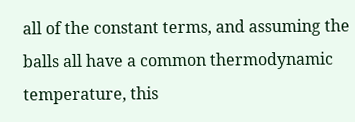all of the constant terms, and assuming the balls all have a common thermodynamic temperature, this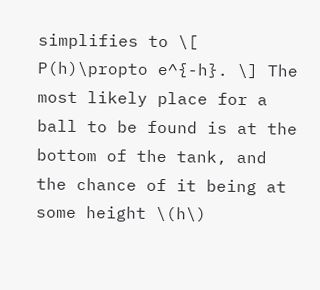simplifies to \[ P(h)\propto e^{-h}. \] The most likely place for a ball to be found is at the bottom of the tank, and the chance of it being at some height \(h\)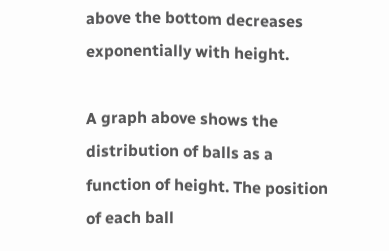above the bottom decreases exponentially with height.

A graph above shows the distribution of balls as a function of height. The position of each ball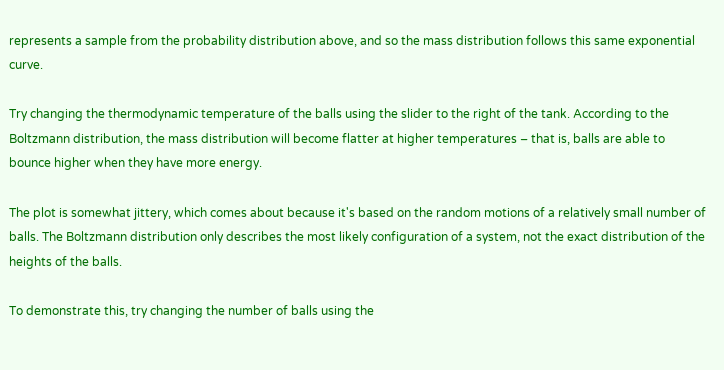represents a sample from the probability distribution above, and so the mass distribution follows this same exponential curve.

Try changing the thermodynamic temperature of the balls using the slider to the right of the tank. According to the Boltzmann distribution, the mass distribution will become flatter at higher temperatures – that is, balls are able to bounce higher when they have more energy.

The plot is somewhat jittery, which comes about because it's based on the random motions of a relatively small number of balls. The Boltzmann distribution only describes the most likely configuration of a system, not the exact distribution of the heights of the balls.

To demonstrate this, try changing the number of balls using the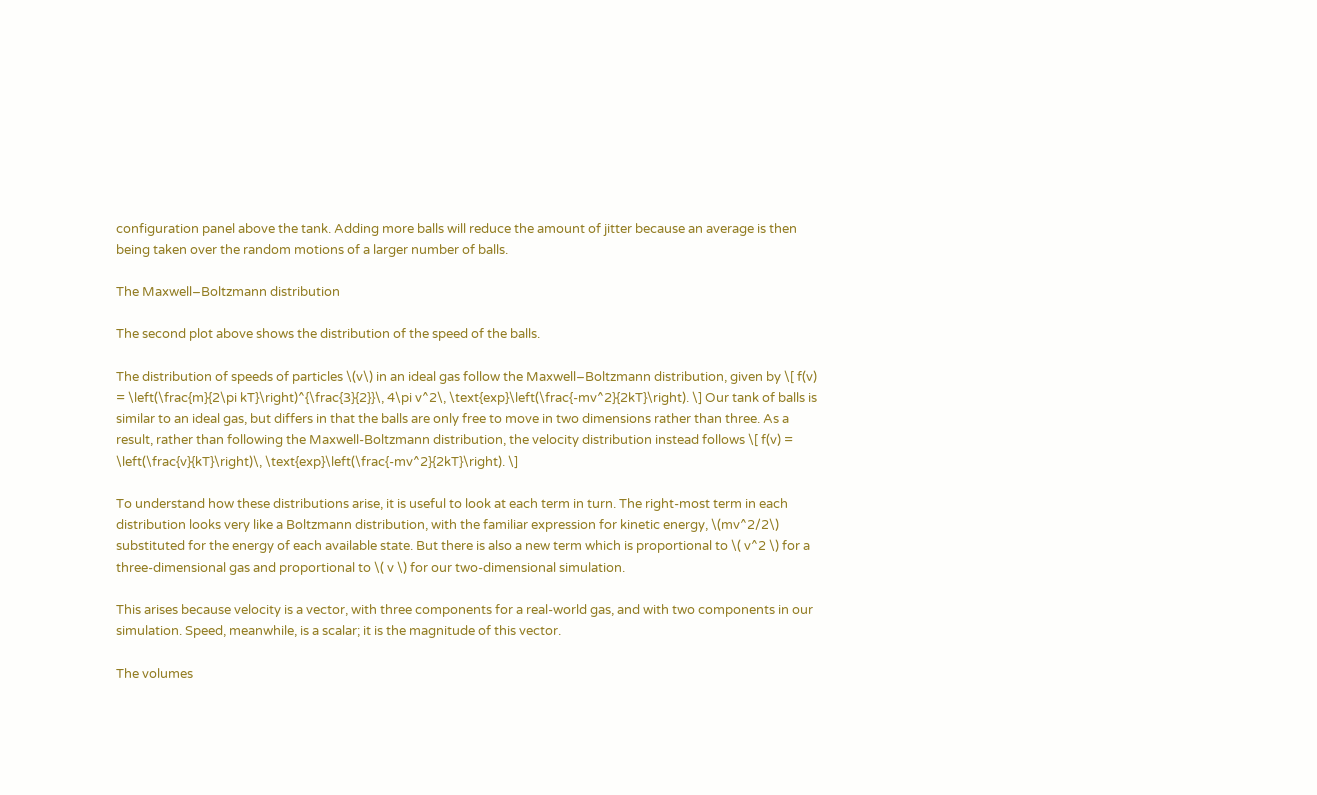configuration panel above the tank. Adding more balls will reduce the amount of jitter because an average is then being taken over the random motions of a larger number of balls.

The Maxwell–Boltzmann distribution

The second plot above shows the distribution of the speed of the balls.

The distribution of speeds of particles \(v\) in an ideal gas follow the Maxwell–Boltzmann distribution, given by \[ f(v) = \left(\frac{m}{2\pi kT}\right)^{\frac{3}{2}}\, 4\pi v^2\, \text{exp}\left(\frac{-mv^2}{2kT}\right). \] Our tank of balls is similar to an ideal gas, but differs in that the balls are only free to move in two dimensions rather than three. As a result, rather than following the Maxwell-Boltzmann distribution, the velocity distribution instead follows \[ f(v) = \left(\frac{v}{kT}\right)\, \text{exp}\left(\frac{-mv^2}{2kT}\right). \]

To understand how these distributions arise, it is useful to look at each term in turn. The right-most term in each distribution looks very like a Boltzmann distribution, with the familiar expression for kinetic energy, \(mv^2/2\) substituted for the energy of each available state. But there is also a new term which is proportional to \( v^2 \) for a three-dimensional gas and proportional to \( v \) for our two-dimensional simulation.

This arises because velocity is a vector, with three components for a real-world gas, and with two components in our simulation. Speed, meanwhile, is a scalar; it is the magnitude of this vector.

The volumes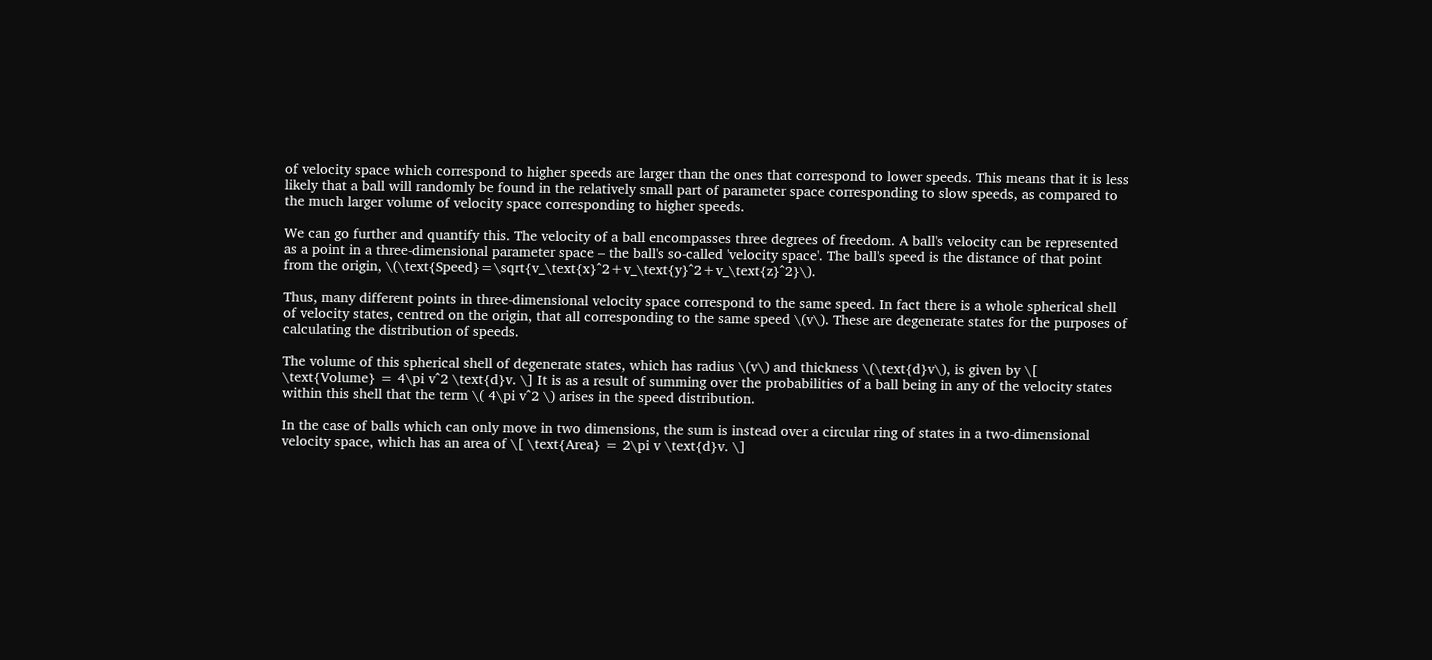of velocity space which correspond to higher speeds are larger than the ones that correspond to lower speeds. This means that it is less likely that a ball will randomly be found in the relatively small part of parameter space corresponding to slow speeds, as compared to the much larger volume of velocity space corresponding to higher speeds.

We can go further and quantify this. The velocity of a ball encompasses three degrees of freedom. A ball's velocity can be represented as a point in a three-dimensional parameter space – the ball's so-called 'velocity space'. The ball's speed is the distance of that point from the origin, \(\text{Speed}=\sqrt{v_\text{x}^2+v_\text{y}^2+v_\text{z}^2}\).

Thus, many different points in three-dimensional velocity space correspond to the same speed. In fact there is a whole spherical shell of velocity states, centred on the origin, that all corresponding to the same speed \(v\). These are degenerate states for the purposes of calculating the distribution of speeds.

The volume of this spherical shell of degenerate states, which has radius \(v\) and thickness \(\text{d}v\), is given by \[ \text{Volume} = 4\pi v^2 \text{d}v. \] It is as a result of summing over the probabilities of a ball being in any of the velocity states within this shell that the term \( 4\pi v^2 \) arises in the speed distribution.

In the case of balls which can only move in two dimensions, the sum is instead over a circular ring of states in a two-dimensional velocity space, which has an area of \[ \text{Area} = 2\pi v \text{d}v. \]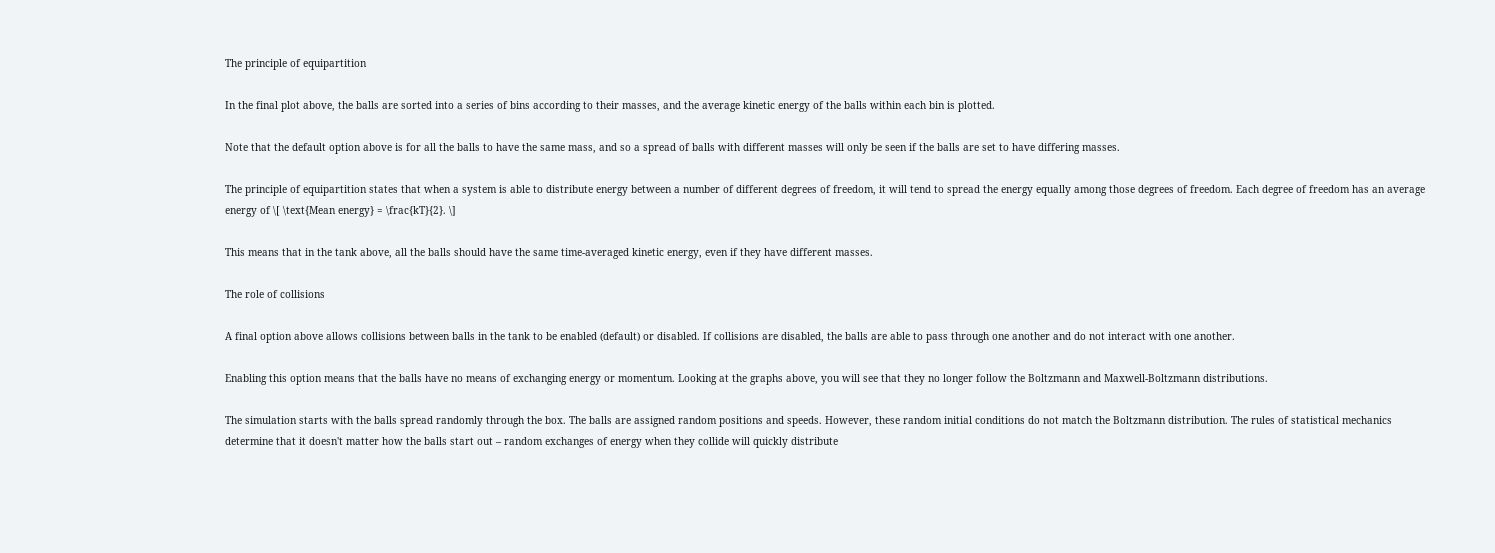The principle of equipartition

In the final plot above, the balls are sorted into a series of bins according to their masses, and the average kinetic energy of the balls within each bin is plotted.

Note that the default option above is for all the balls to have the same mass, and so a spread of balls with different masses will only be seen if the balls are set to have differing masses.

The principle of equipartition states that when a system is able to distribute energy between a number of different degrees of freedom, it will tend to spread the energy equally among those degrees of freedom. Each degree of freedom has an average energy of \[ \text{Mean energy} = \frac{kT}{2}. \]

This means that in the tank above, all the balls should have the same time-averaged kinetic energy, even if they have different masses.

The role of collisions

A final option above allows collisions between balls in the tank to be enabled (default) or disabled. If collisions are disabled, the balls are able to pass through one another and do not interact with one another.

Enabling this option means that the balls have no means of exchanging energy or momentum. Looking at the graphs above, you will see that they no longer follow the Boltzmann and Maxwell-Boltzmann distributions.

The simulation starts with the balls spread randomly through the box. The balls are assigned random positions and speeds. However, these random initial conditions do not match the Boltzmann distribution. The rules of statistical mechanics determine that it doesn't matter how the balls start out – random exchanges of energy when they collide will quickly distribute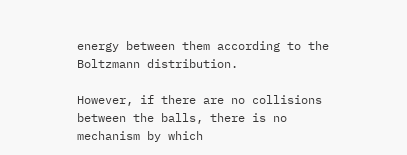energy between them according to the Boltzmann distribution.

However, if there are no collisions between the balls, there is no mechanism by which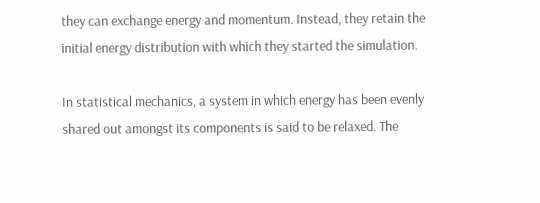they can exchange energy and momentum. Instead, they retain the initial energy distribution with which they started the simulation.

In statistical mechanics, a system in which energy has been evenly shared out amongst its components is said to be relaxed. The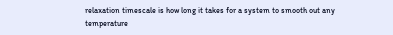relaxation timescale is how long it takes for a system to smooth out any temperature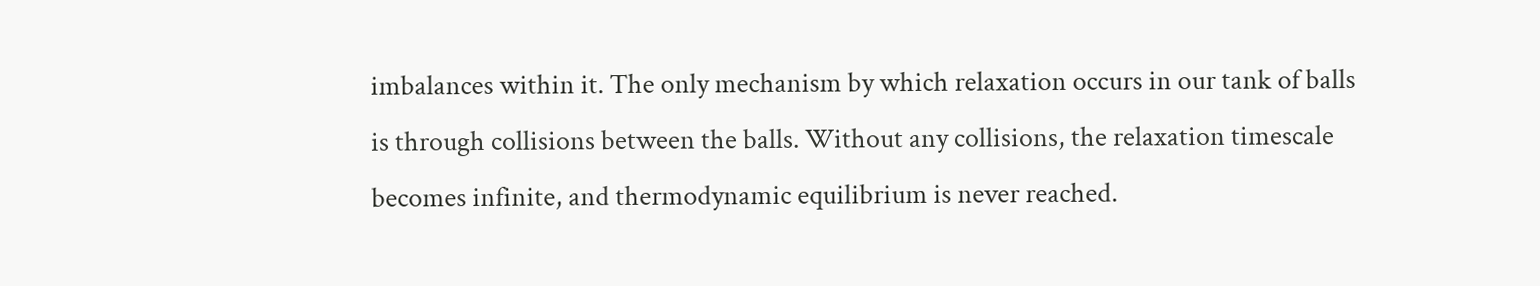imbalances within it. The only mechanism by which relaxation occurs in our tank of balls is through collisions between the balls. Without any collisions, the relaxation timescale becomes infinite, and thermodynamic equilibrium is never reached.